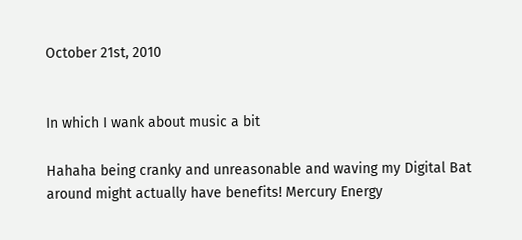October 21st, 2010


In which I wank about music a bit

Hahaha being cranky and unreasonable and waving my Digital Bat around might actually have benefits! Mercury Energy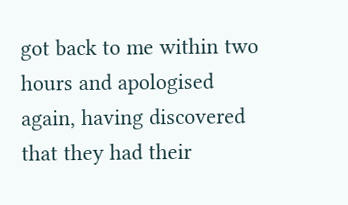got back to me within two hours and apologised again, having discovered that they had their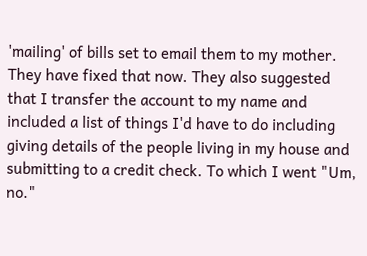'mailing' of bills set to email them to my mother. They have fixed that now. They also suggested that I transfer the account to my name and included a list of things I'd have to do including giving details of the people living in my house and submitting to a credit check. To which I went "Um, no."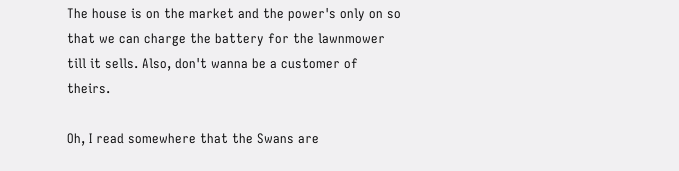The house is on the market and the power's only on so that we can charge the battery for the lawnmower till it sells. Also, don't wanna be a customer of theirs.

Oh, I read somewhere that the Swans are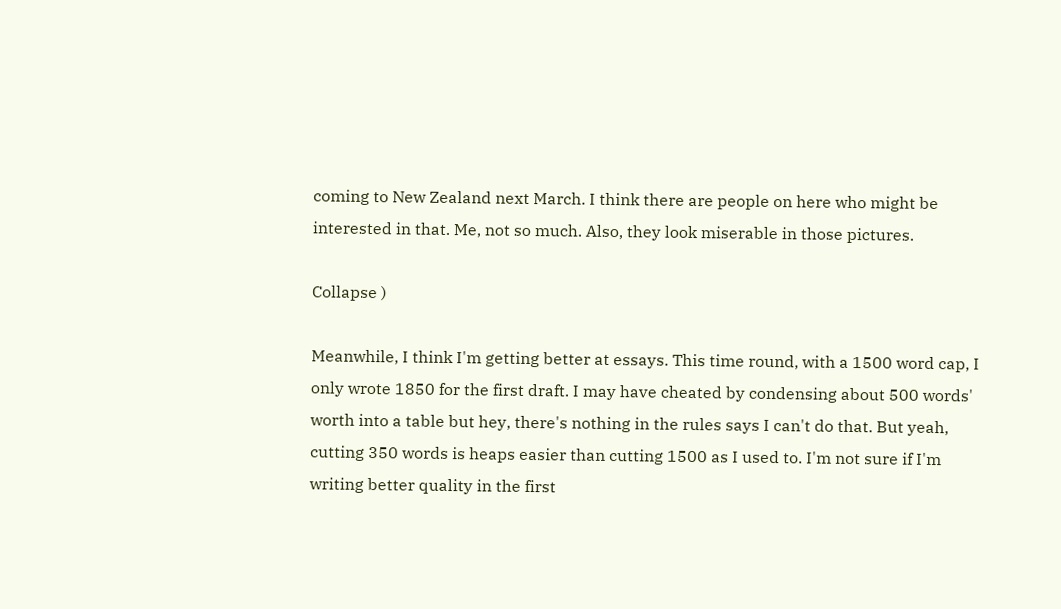coming to New Zealand next March. I think there are people on here who might be interested in that. Me, not so much. Also, they look miserable in those pictures.

Collapse )

Meanwhile, I think I'm getting better at essays. This time round, with a 1500 word cap, I only wrote 1850 for the first draft. I may have cheated by condensing about 500 words' worth into a table but hey, there's nothing in the rules says I can't do that. But yeah, cutting 350 words is heaps easier than cutting 1500 as I used to. I'm not sure if I'm writing better quality in the first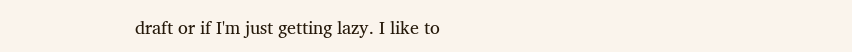draft or if I'm just getting lazy. I like to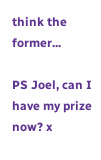think the former...

PS Joel, can I have my prize now? x